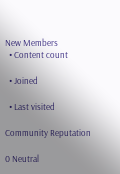New Members
  • Content count

  • Joined

  • Last visited

Community Reputation

0 Neutral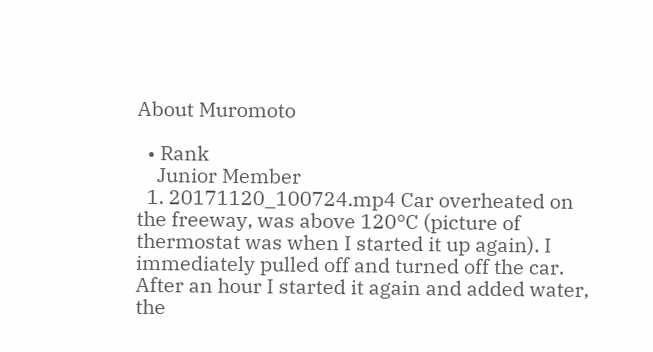About Muromoto

  • Rank
    Junior Member
  1. 20171120_100724.mp4 Car overheated on the freeway, was above 120°C (picture of thermostat was when I started it up again). I immediately pulled off and turned off the car. After an hour I started it again and added water, the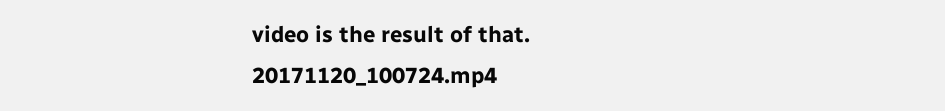video is the result of that. 20171120_100724.mp4